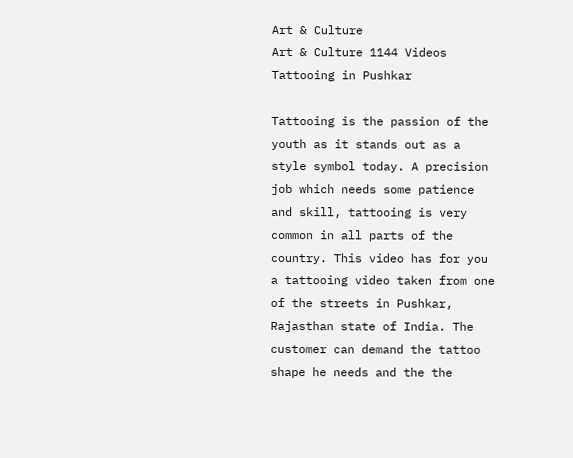Art & Culture
Art & Culture 1144 Videos
Tattooing in Pushkar

Tattooing is the passion of the youth as it stands out as a style symbol today. A precision job which needs some patience and skill, tattooing is very common in all parts of the country. This video has for you a tattooing video taken from one of the streets in Pushkar, Rajasthan state of India. The customer can demand the tattoo shape he needs and the the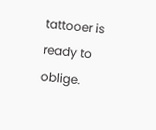tattooer is ready to oblige.